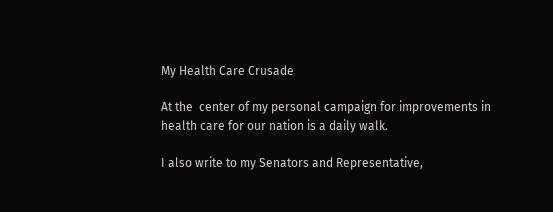My Health Care Crusade

At the  center of my personal campaign for improvements in health care for our nation is a daily walk.

I also write to my Senators and Representative,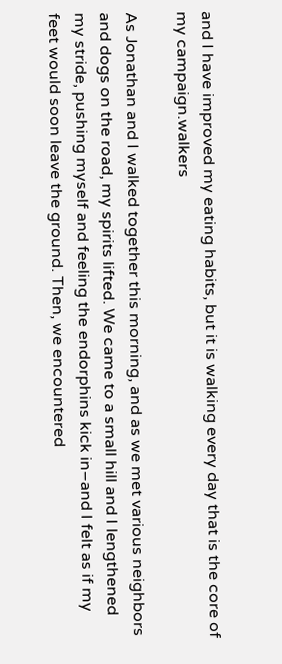and I have improved my eating habits, but it is walking every day that is the core of my campaign.walkers

As Jonathan and I walked together this morning, and as we met various neighbors and dogs on the road, my spirits lifted. We came to a small hill and I lengthened my stride, pushing myself and feeling the endorphins kick in–and I felt as if my feet would soon leave the ground. Then, we encountered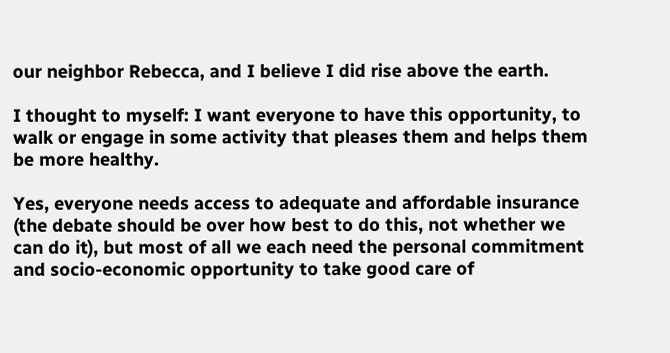our neighbor Rebecca, and I believe I did rise above the earth.

I thought to myself: I want everyone to have this opportunity, to walk or engage in some activity that pleases them and helps them be more healthy.

Yes, everyone needs access to adequate and affordable insurance (the debate should be over how best to do this, not whether we can do it), but most of all we each need the personal commitment and socio-economic opportunity to take good care of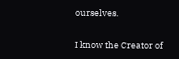ourselves.

I know the Creator of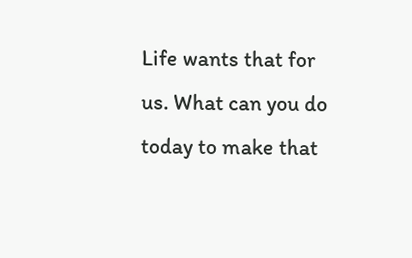Life wants that for us. What can you do today to make that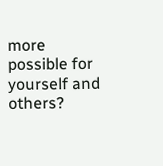more possible for yourself and others?